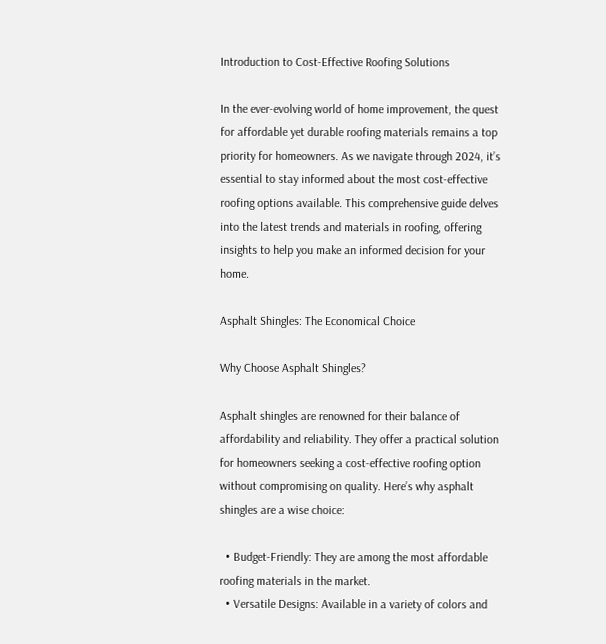Introduction to Cost-Effective Roofing Solutions

In the ever-evolving world of home improvement, the quest for affordable yet durable roofing materials remains a top priority for homeowners. As we navigate through 2024, it’s essential to stay informed about the most cost-effective roofing options available. This comprehensive guide delves into the latest trends and materials in roofing, offering insights to help you make an informed decision for your home.

Asphalt Shingles: The Economical Choice

Why Choose Asphalt Shingles?

Asphalt shingles are renowned for their balance of affordability and reliability. They offer a practical solution for homeowners seeking a cost-effective roofing option without compromising on quality. Here’s why asphalt shingles are a wise choice:

  • Budget-Friendly: They are among the most affordable roofing materials in the market.
  • Versatile Designs: Available in a variety of colors and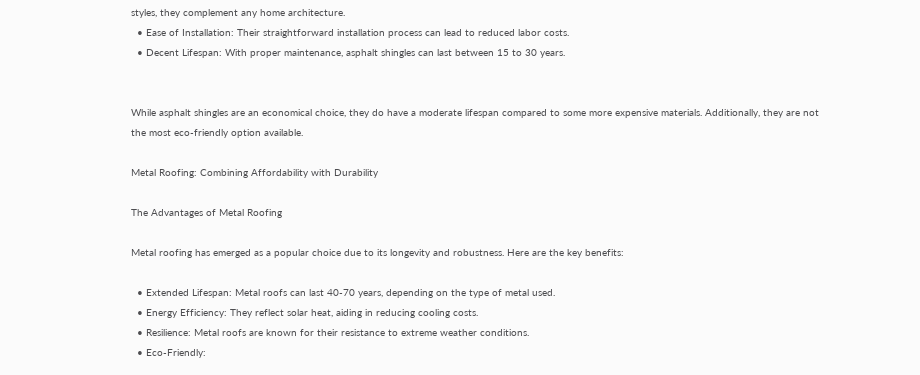styles, they complement any home architecture.
  • Ease of Installation: Their straightforward installation process can lead to reduced labor costs.
  • Decent Lifespan: With proper maintenance, asphalt shingles can last between 15 to 30 years.


While asphalt shingles are an economical choice, they do have a moderate lifespan compared to some more expensive materials. Additionally, they are not the most eco-friendly option available.

Metal Roofing: Combining Affordability with Durability

The Advantages of Metal Roofing

Metal roofing has emerged as a popular choice due to its longevity and robustness. Here are the key benefits:

  • Extended Lifespan: Metal roofs can last 40-70 years, depending on the type of metal used.
  • Energy Efficiency: They reflect solar heat, aiding in reducing cooling costs.
  • Resilience: Metal roofs are known for their resistance to extreme weather conditions.
  • Eco-Friendly: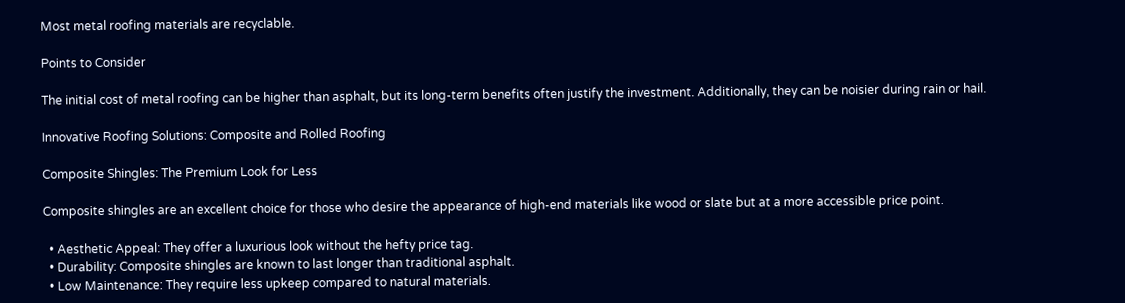Most metal roofing materials are recyclable.

Points to Consider

The initial cost of metal roofing can be higher than asphalt, but its long-term benefits often justify the investment. Additionally, they can be noisier during rain or hail.

Innovative Roofing Solutions: Composite and Rolled Roofing

Composite Shingles: The Premium Look for Less

Composite shingles are an excellent choice for those who desire the appearance of high-end materials like wood or slate but at a more accessible price point.

  • Aesthetic Appeal: They offer a luxurious look without the hefty price tag.
  • Durability: Composite shingles are known to last longer than traditional asphalt.
  • Low Maintenance: They require less upkeep compared to natural materials.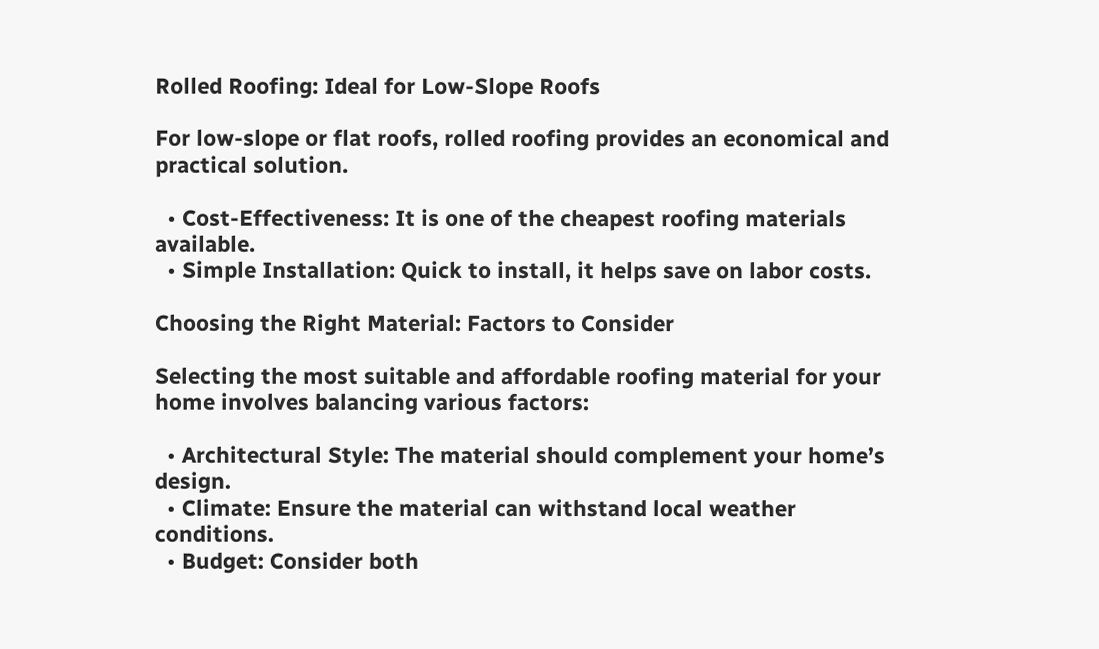Rolled Roofing: Ideal for Low-Slope Roofs

For low-slope or flat roofs, rolled roofing provides an economical and practical solution.

  • Cost-Effectiveness: It is one of the cheapest roofing materials available.
  • Simple Installation: Quick to install, it helps save on labor costs.

Choosing the Right Material: Factors to Consider

Selecting the most suitable and affordable roofing material for your home involves balancing various factors:

  • Architectural Style: The material should complement your home’s design.
  • Climate: Ensure the material can withstand local weather conditions.
  • Budget: Consider both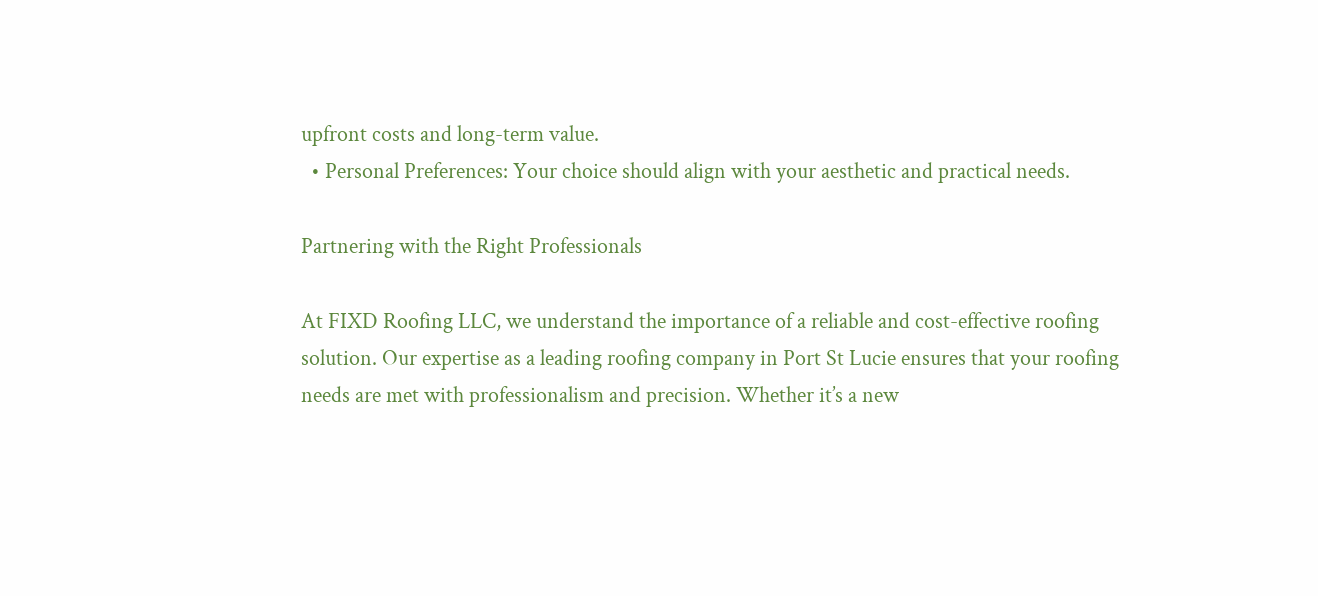upfront costs and long-term value.
  • Personal Preferences: Your choice should align with your aesthetic and practical needs.

Partnering with the Right Professionals

At FIXD Roofing LLC, we understand the importance of a reliable and cost-effective roofing solution. Our expertise as a leading roofing company in Port St Lucie ensures that your roofing needs are met with professionalism and precision. Whether it’s a new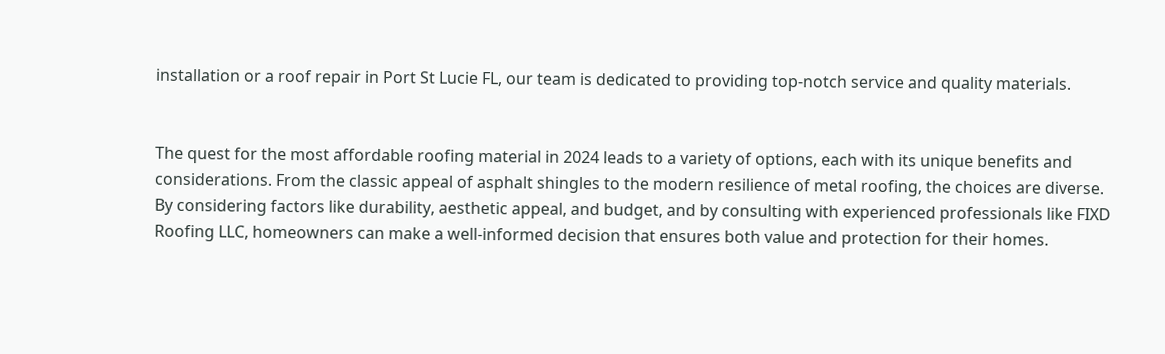installation or a roof repair in Port St Lucie FL, our team is dedicated to providing top-notch service and quality materials.


The quest for the most affordable roofing material in 2024 leads to a variety of options, each with its unique benefits and considerations. From the classic appeal of asphalt shingles to the modern resilience of metal roofing, the choices are diverse. By considering factors like durability, aesthetic appeal, and budget, and by consulting with experienced professionals like FIXD Roofing LLC, homeowners can make a well-informed decision that ensures both value and protection for their homes.